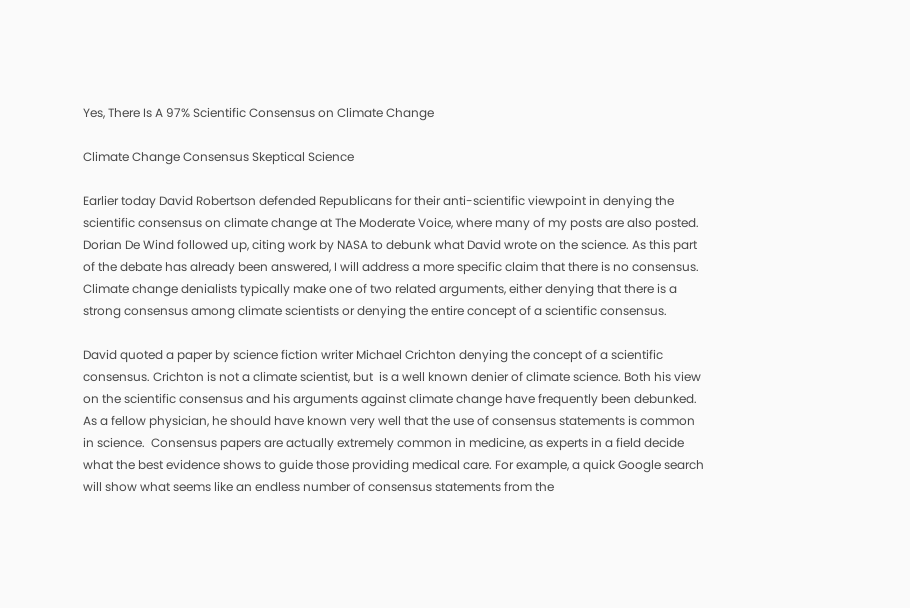Yes, There Is A 97% Scientific Consensus on Climate Change

Climate Change Consensus Skeptical Science

Earlier today David Robertson defended Republicans for their anti-scientific viewpoint in denying the scientific consensus on climate change at The Moderate Voice, where many of my posts are also posted. Dorian De Wind followed up, citing work by NASA to debunk what David wrote on the science. As this part of the debate has already been answered, I will address a more specific claim that there is no consensus. Climate change denialists typically make one of two related arguments, either denying that there is a strong consensus among climate scientists or denying the entire concept of a scientific consensus.

David quoted a paper by science fiction writer Michael Crichton denying the concept of a scientific consensus. Crichton is not a climate scientist, but  is a well known denier of climate science. Both his view on the scientific consensus and his arguments against climate change have frequently been debunked. As a fellow physician, he should have known very well that the use of consensus statements is common in science.  Consensus papers are actually extremely common in medicine, as experts in a field decide what the best evidence shows to guide those providing medical care. For example, a quick Google search will show what seems like an endless number of consensus statements from the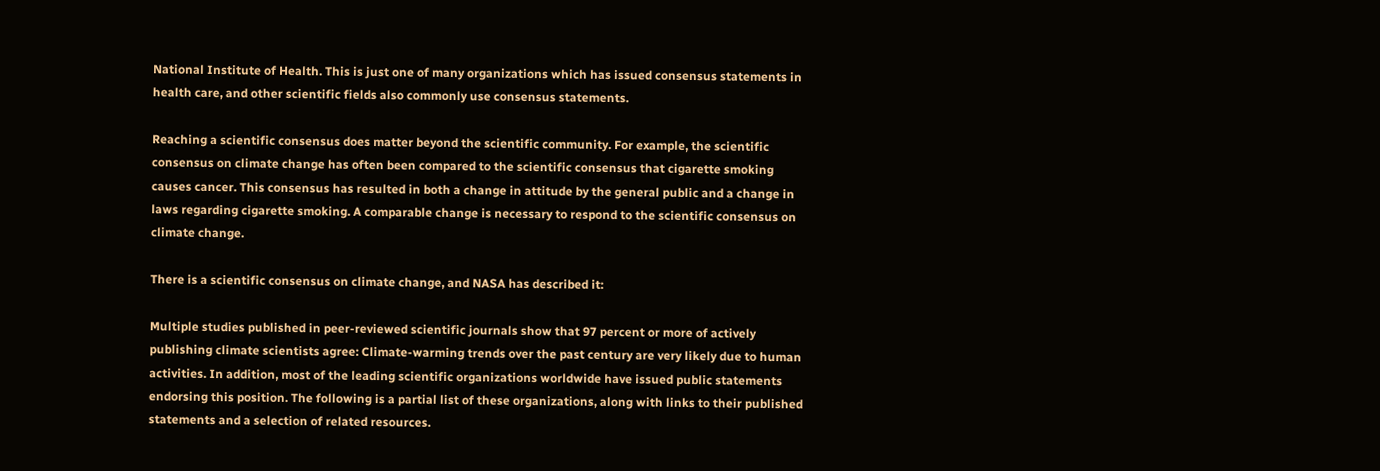National Institute of Health. This is just one of many organizations which has issued consensus statements in health care, and other scientific fields also commonly use consensus statements.

Reaching a scientific consensus does matter beyond the scientific community. For example, the scientific consensus on climate change has often been compared to the scientific consensus that cigarette smoking causes cancer. This consensus has resulted in both a change in attitude by the general public and a change in laws regarding cigarette smoking. A comparable change is necessary to respond to the scientific consensus on climate change.

There is a scientific consensus on climate change, and NASA has described it:

Multiple studies published in peer-reviewed scientific journals show that 97 percent or more of actively publishing climate scientists agree: Climate-warming trends over the past century are very likely due to human activities. In addition, most of the leading scientific organizations worldwide have issued public statements endorsing this position. The following is a partial list of these organizations, along with links to their published statements and a selection of related resources.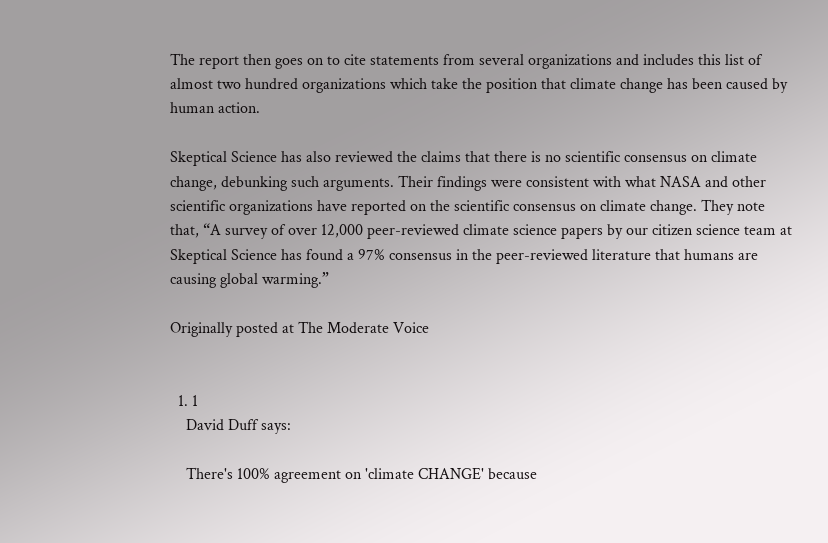The report then goes on to cite statements from several organizations and includes this list of almost two hundred organizations which take the position that climate change has been caused by human action.

Skeptical Science has also reviewed the claims that there is no scientific consensus on climate change, debunking such arguments. Their findings were consistent with what NASA and other scientific organizations have reported on the scientific consensus on climate change. They note that, “A survey of over 12,000 peer-reviewed climate science papers by our citizen science team at Skeptical Science has found a 97% consensus in the peer-reviewed literature that humans are causing global warming.”

Originally posted at The Moderate Voice


  1. 1
    David Duff says:

    There's 100% agreement on 'climate CHANGE' because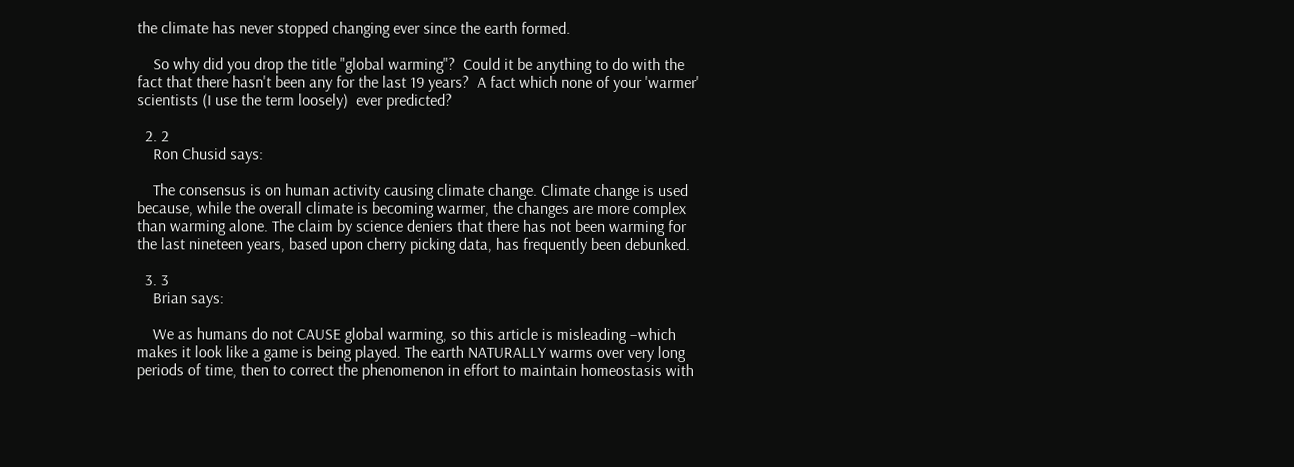the climate has never stopped changing ever since the earth formed.

    So why did you drop the title "global warming"?  Could it be anything to do with the fact that there hasn't been any for the last 19 years?  A fact which none of your 'warmer' scientists (I use the term loosely)  ever predicted?

  2. 2
    Ron Chusid says:

    The consensus is on human activity causing climate change. Climate change is used because, while the overall climate is becoming warmer, the changes are more complex than warming alone. The claim by science deniers that there has not been warming for the last nineteen years, based upon cherry picking data, has frequently been debunked.

  3. 3
    Brian says:

    We as humans do not CAUSE global warming, so this article is misleading –which makes it look like a game is being played. The earth NATURALLY warms over very long periods of time, then to correct the phenomenon in effort to maintain homeostasis with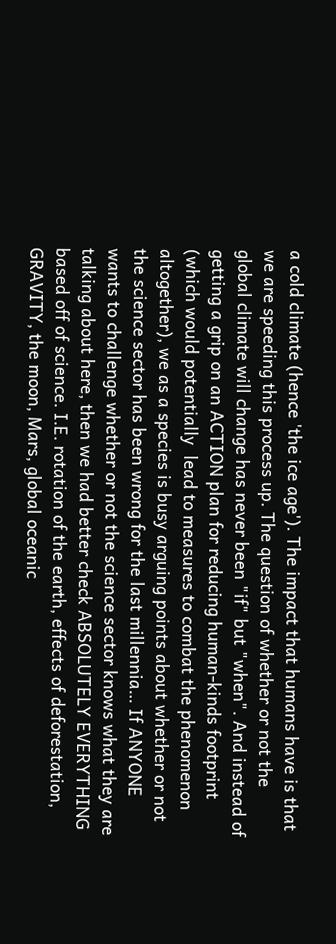a cold climate (hence 'the ice age'). The impact that humans have is that we are speeding this process up. The question of whether or not the global climate will change has never been "if" but "when". And instead of getting a grip on an ACTION plan for reducing human-kinds footprint (which would potentially  lead to measures to combat the phenomenon altogether), we as a species is busy arguing points about whether or not the science sector has been wrong for the last millennia… If ANYONE wants to challenge whether or not the science sector knows what they are talking about here, then we had better check ABSOLUTELY EVERYTHING based off of science. I.E. rotation of the earth, effects of deforestation, GRAVITY, the moon, Mars, global oceanic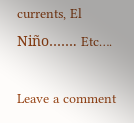currents, El Niño……. Etc….

Leave a comment